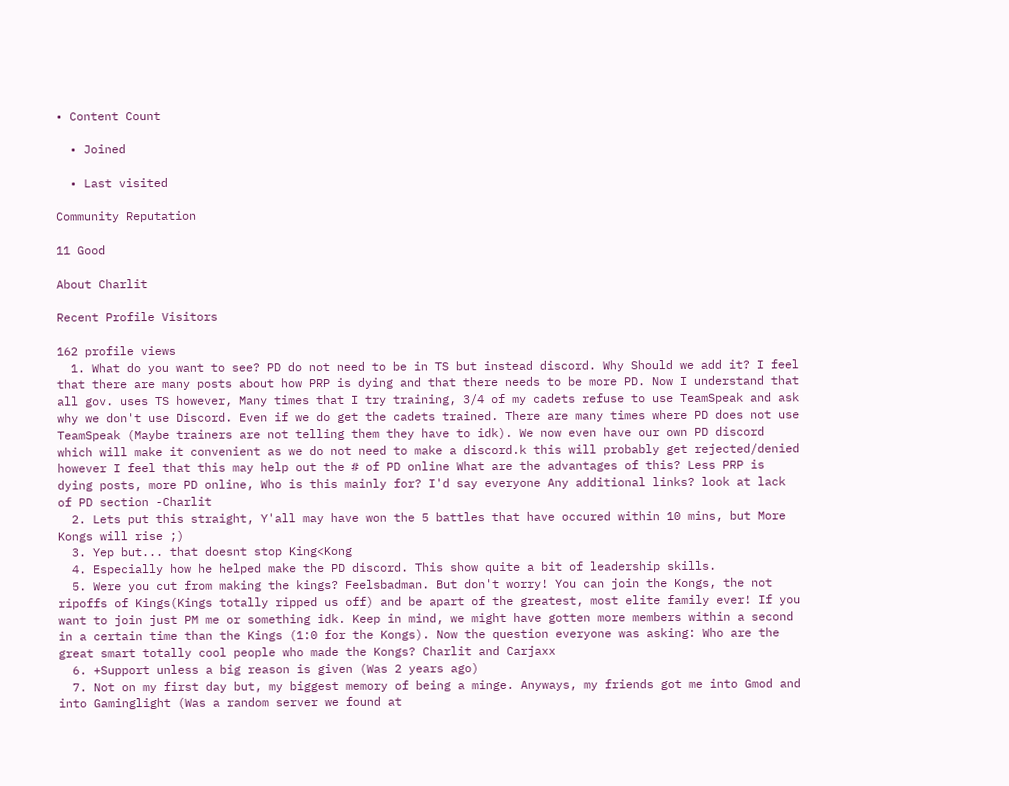• Content Count

  • Joined

  • Last visited

Community Reputation

11 Good

About Charlit

Recent Profile Visitors

162 profile views
  1. What do you want to see? PD do not need to be in TS but instead discord. Why Should we add it? I feel that there are many posts about how PRP is dying and that there needs to be more PD. Now I understand that all gov. uses TS however, Many times that I try training, 3/4 of my cadets refuse to use TeamSpeak and ask why we don't use Discord. Even if we do get the cadets trained. There are many times where PD does not use TeamSpeak (Maybe trainers are not telling them they have to idk). We now even have our own PD discord which will make it convenient as we do not need to make a discord.k this will probably get rejected/denied however I feel that this may help out the # of PD online What are the advantages of this? Less PRP is dying posts, more PD online, Who is this mainly for? I'd say everyone Any additional links? look at lack of PD section -Charlit
  2. Lets put this straight, Y'all may have won the 5 battles that have occured within 10 mins, but More Kongs will rise ;)
  3. Yep but... that doesnt stop King<Kong
  4. Especially how he helped make the PD discord. This show quite a bit of leadership skills.
  5. Were you cut from making the kings? Feelsbadman. But don't worry! You can join the Kongs, the not ripoffs of Kings(Kings totally ripped us off) and be apart of the greatest, most elite family ever! If you want to join just PM me or something idk. Keep in mind, we might have gotten more members within a second in a certain time than the Kings (1:0 for the Kongs). Now the question everyone was asking: Who are the great smart totally cool people who made the Kongs? Charlit and Carjaxx
  6. +Support unless a big reason is given (Was 2 years ago)
  7. Not on my first day but, my biggest memory of being a minge. Anyways, my friends got me into Gmod and into Gaminglight (Was a random server we found at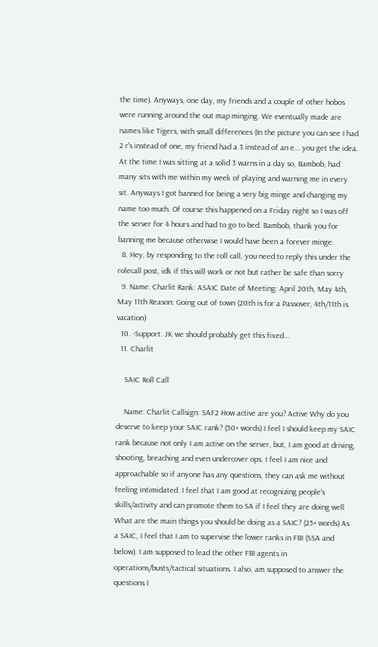the time). Anyways, one day, my friends and a couple of other hobos were running around the out map minging. We eventually made are names like Tigers, with small differences (In the picture you can see I had 2 r's instead of one, my friend had a 3 instead of an e... you get the idea. At the time I was sitting at a solid 3 warns in a day so, Bambob, had many sits with me within my week of playing and warning me in every sit. Anyways I got banned for being a very big minge and changing my name too much. Of course this happened on a Friday night so I was off the server for 4 hours and had to go to bed. Bambob, thank you for banning me because otherwise I would have been a forever minge.
  8. Hey, by responding to the roll call, you need to reply this under the rolecall post, idk if this will work or not but rather be safe than sorry
  9. Name: Charlit Rank: ASAIC Date of Meeting: April 20th, May 4th, May 11th Reason: Going out of town (20th is for a Passover, 4th/11th is vacation)
  10. -Support. JK we should probably get this fixed...
  11. Charlit

    SAIC Roll Call

    Name: Charlit Callsign: SAF2 How active are you? Active Why do you deserve to keep your SAIC rank? (50+ words) I feel I should keep my SAIC rank because not only I am active on the server, but, I am good at driving, shooting, breaching and even undercover ops. I feel I am nice and approachable so if anyone has any questions, they can ask me without feeling intimidated. I feel that I am good at recognizing people's skills/activity and can promote them to SA if I feel they are doing well What are the main things you should be doing as a SAIC? (25+ words) As a SAIC, I feel that I am to supervise the lower ranks in FBI (SSA and below). I am supposed to lead the other FBI agents in operations/busts/tactical situations. I also, am supposed to answer the questions I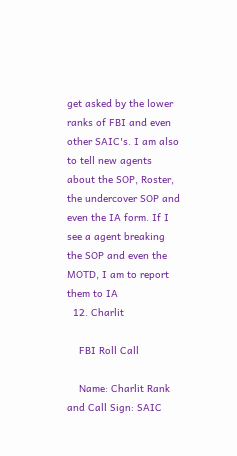get asked by the lower ranks of FBI and even other SAIC's. I am also to tell new agents about the SOP, Roster, the undercover SOP and even the IA form. If I see a agent breaking the SOP and even the MOTD, I am to report them to IA
  12. Charlit

    FBI Roll Call

    Name: Charlit Rank and Call Sign: SAIC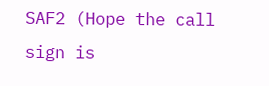SAF2 (Hope the call sign is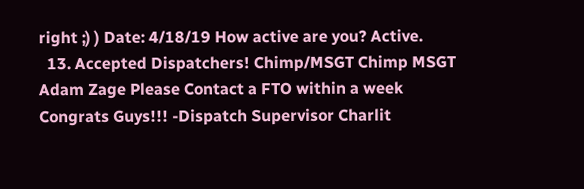right ;) ) Date: 4/18/19 How active are you? Active.
  13. Accepted Dispatchers! Chimp/MSGT Chimp MSGT Adam Zage Please Contact a FTO within a week Congrats Guys!!! -Dispatch Supervisor Charlit